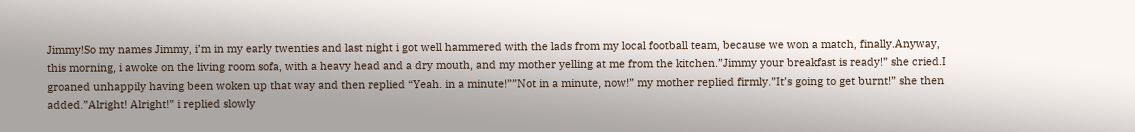Jimmy!So my names Jimmy, i’m in my early twenties and last night i got well hammered with the lads from my local football team, because we won a match, finally.Anyway, this morning, i awoke on the living room sofa, with a heavy head and a dry mouth, and my mother yelling at me from the kitchen.”Jimmy your breakfast is ready!” she cried.I groaned unhappily having been woken up that way and then replied “Yeah. in a minute!””Not in a minute, now!” my mother replied firmly.”It’s going to get burnt!” she then added.”Alright! Alright!” i replied slowly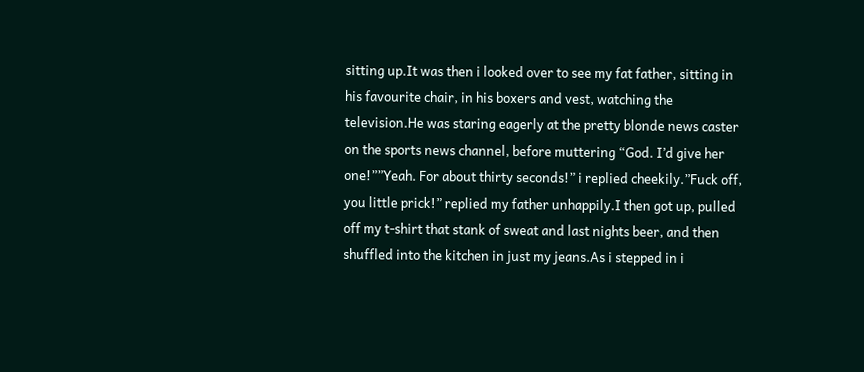sitting up.It was then i looked over to see my fat father, sitting in his favourite chair, in his boxers and vest, watching the television.He was staring eagerly at the pretty blonde news caster on the sports news channel, before muttering “God. I’d give her one!””Yeah. For about thirty seconds!” i replied cheekily.”Fuck off, you little prick!” replied my father unhappily.I then got up, pulled off my t-shirt that stank of sweat and last nights beer, and then shuffled into the kitchen in just my jeans.As i stepped in i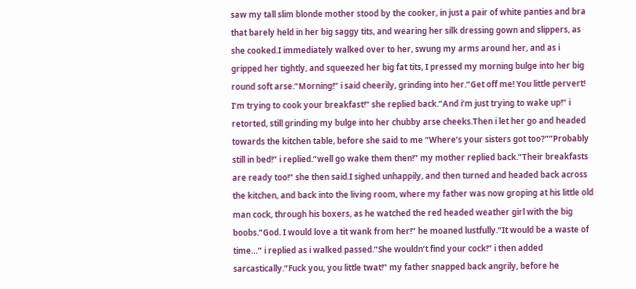saw my tall slim blonde mother stood by the cooker, in just a pair of white panties and bra that barely held in her big saggy tits, and wearing her silk dressing gown and slippers, as she cooked.I immediately walked over to her, swung my arms around her, and as i gripped her tightly, and squeezed her big fat tits, I pressed my morning bulge into her big round soft arse.”Morning!” i said cheerily, grinding into her.”Get off me! You little pervert! I’m trying to cook your breakfast!” she replied back.”And i’m just trying to wake up!” i retorted, still grinding my bulge into her chubby arse cheeks.Then i let her go and headed towards the kitchen table, before she said to me “Where’s your sisters got too?””Probably still in bed!” i replied.”well go wake them then!” my mother replied back.”Their breakfasts are ready too!” she then said.I sighed unhappily, and then turned and headed back across the kitchen, and back into the living room, where my father was now groping at his little old man cock, through his boxers, as he watched the red headed weather girl with the big boobs.”God. I would love a tit wank from her!” he moaned lustfully.”It would be a waste of time…” i replied as i walked passed.”She wouldn’t find your cock!” i then added sarcastically.”Fuck you, you little twat!” my father snapped back angrily, before he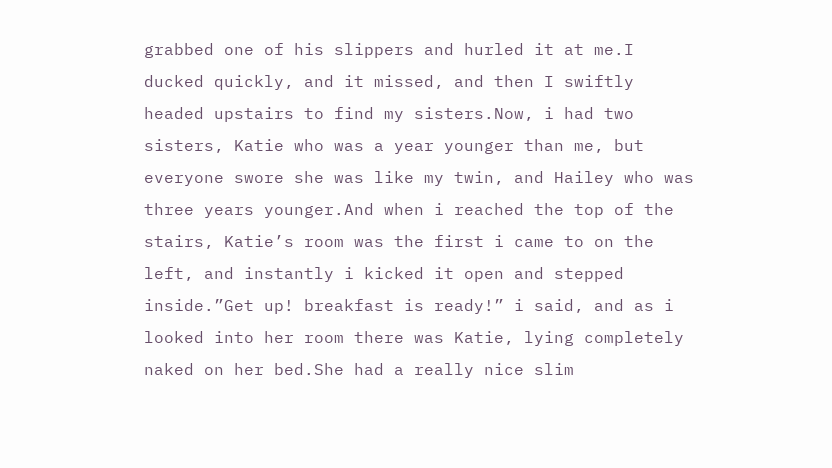grabbed one of his slippers and hurled it at me.I ducked quickly, and it missed, and then I swiftly headed upstairs to find my sisters.Now, i had two sisters, Katie who was a year younger than me, but everyone swore she was like my twin, and Hailey who was three years younger.And when i reached the top of the stairs, Katie’s room was the first i came to on the left, and instantly i kicked it open and stepped inside.”Get up! breakfast is ready!” i said, and as i looked into her room there was Katie, lying completely naked on her bed.She had a really nice slim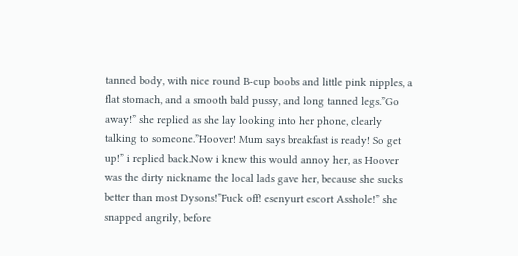tanned body, with nice round B-cup boobs and little pink nipples, a flat stomach, and a smooth bald pussy, and long tanned legs.”Go away!” she replied as she lay looking into her phone, clearly talking to someone.”Hoover! Mum says breakfast is ready! So get up!” i replied back.Now i knew this would annoy her, as Hoover was the dirty nickname the local lads gave her, because she sucks better than most Dysons!”Fuck off! esenyurt escort Asshole!” she snapped angrily, before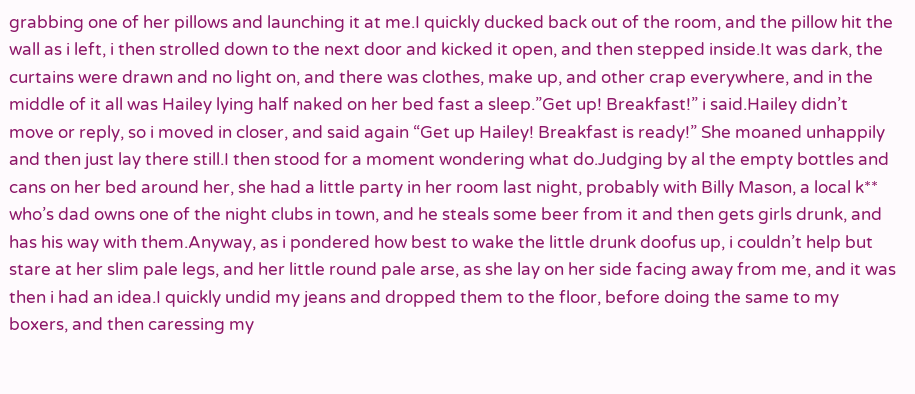grabbing one of her pillows and launching it at me.I quickly ducked back out of the room, and the pillow hit the wall as i left, i then strolled down to the next door and kicked it open, and then stepped inside.It was dark, the curtains were drawn and no light on, and there was clothes, make up, and other crap everywhere, and in the middle of it all was Hailey lying half naked on her bed fast a sleep.”Get up! Breakfast!” i said.Hailey didn’t move or reply, so i moved in closer, and said again “Get up Hailey! Breakfast is ready!” She moaned unhappily and then just lay there still.I then stood for a moment wondering what do.Judging by al the empty bottles and cans on her bed around her, she had a little party in her room last night, probably with Billy Mason, a local k** who’s dad owns one of the night clubs in town, and he steals some beer from it and then gets girls drunk, and has his way with them.Anyway, as i pondered how best to wake the little drunk doofus up, i couldn’t help but stare at her slim pale legs, and her little round pale arse, as she lay on her side facing away from me, and it was then i had an idea.I quickly undid my jeans and dropped them to the floor, before doing the same to my boxers, and then caressing my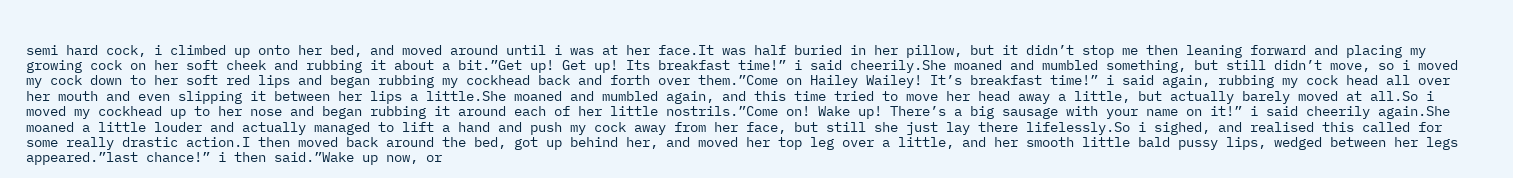semi hard cock, i climbed up onto her bed, and moved around until i was at her face.It was half buried in her pillow, but it didn’t stop me then leaning forward and placing my growing cock on her soft cheek and rubbing it about a bit.”Get up! Get up! Its breakfast time!” i said cheerily.She moaned and mumbled something, but still didn’t move, so i moved my cock down to her soft red lips and began rubbing my cockhead back and forth over them.”Come on Hailey Wailey! It’s breakfast time!” i said again, rubbing my cock head all over her mouth and even slipping it between her lips a little.She moaned and mumbled again, and this time tried to move her head away a little, but actually barely moved at all.So i moved my cockhead up to her nose and began rubbing it around each of her little nostrils.”Come on! Wake up! There’s a big sausage with your name on it!” i said cheerily again.She moaned a little louder and actually managed to lift a hand and push my cock away from her face, but still she just lay there lifelessly.So i sighed, and realised this called for some really drastic action.I then moved back around the bed, got up behind her, and moved her top leg over a little, and her smooth little bald pussy lips, wedged between her legs appeared.”last chance!” i then said.”Wake up now, or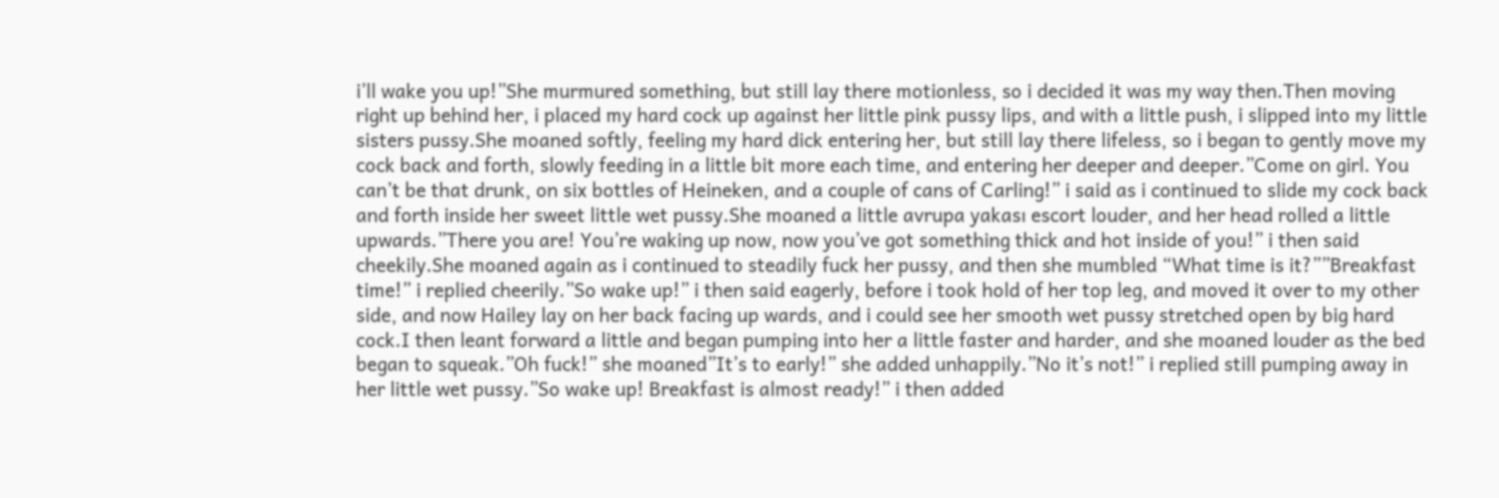i’ll wake you up!”She murmured something, but still lay there motionless, so i decided it was my way then.Then moving right up behind her, i placed my hard cock up against her little pink pussy lips, and with a little push, i slipped into my little sisters pussy.She moaned softly, feeling my hard dick entering her, but still lay there lifeless, so i began to gently move my cock back and forth, slowly feeding in a little bit more each time, and entering her deeper and deeper.”Come on girl. You can’t be that drunk, on six bottles of Heineken, and a couple of cans of Carling!” i said as i continued to slide my cock back and forth inside her sweet little wet pussy.She moaned a little avrupa yakası escort louder, and her head rolled a little upwards.”There you are! You’re waking up now, now you’ve got something thick and hot inside of you!” i then said cheekily.She moaned again as i continued to steadily fuck her pussy, and then she mumbled “What time is it?””Breakfast time!” i replied cheerily.”So wake up!” i then said eagerly, before i took hold of her top leg, and moved it over to my other side, and now Hailey lay on her back facing up wards, and i could see her smooth wet pussy stretched open by big hard cock.I then leant forward a little and began pumping into her a little faster and harder, and she moaned louder as the bed began to squeak.”Oh fuck!” she moaned”It’s to early!” she added unhappily.”No it’s not!” i replied still pumping away in her little wet pussy.”So wake up! Breakfast is almost ready!” i then added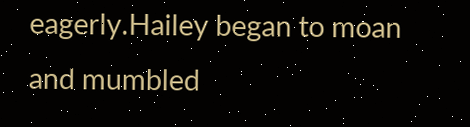eagerly.Hailey began to moan and mumbled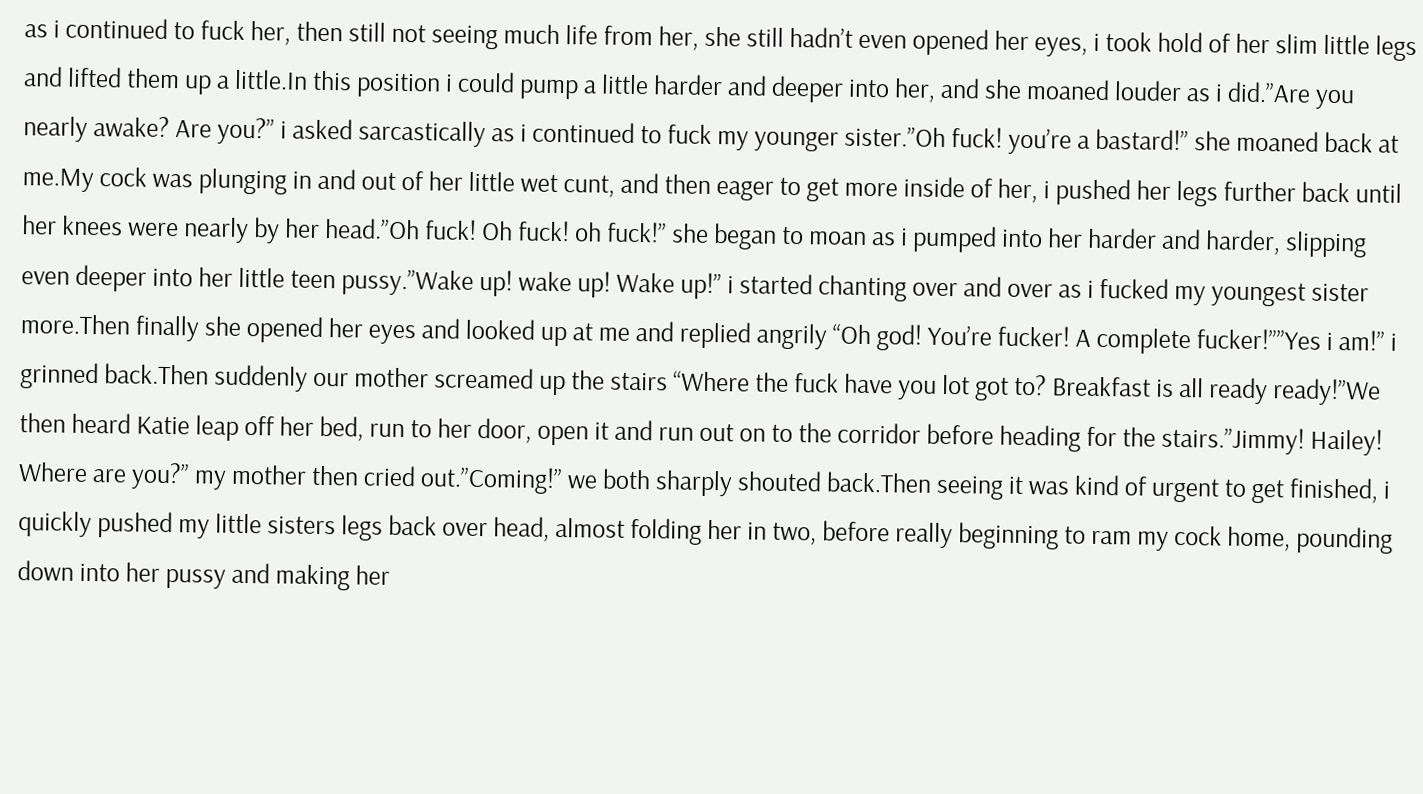as i continued to fuck her, then still not seeing much life from her, she still hadn’t even opened her eyes, i took hold of her slim little legs and lifted them up a little.In this position i could pump a little harder and deeper into her, and she moaned louder as i did.”Are you nearly awake? Are you?” i asked sarcastically as i continued to fuck my younger sister.”Oh fuck! you’re a bastard!” she moaned back at me.My cock was plunging in and out of her little wet cunt, and then eager to get more inside of her, i pushed her legs further back until her knees were nearly by her head.”Oh fuck! Oh fuck! oh fuck!” she began to moan as i pumped into her harder and harder, slipping even deeper into her little teen pussy.”Wake up! wake up! Wake up!” i started chanting over and over as i fucked my youngest sister more.Then finally she opened her eyes and looked up at me and replied angrily “Oh god! You’re fucker! A complete fucker!””Yes i am!” i grinned back.Then suddenly our mother screamed up the stairs “Where the fuck have you lot got to? Breakfast is all ready ready!”We then heard Katie leap off her bed, run to her door, open it and run out on to the corridor before heading for the stairs.”Jimmy! Hailey! Where are you?” my mother then cried out.”Coming!” we both sharply shouted back.Then seeing it was kind of urgent to get finished, i quickly pushed my little sisters legs back over head, almost folding her in two, before really beginning to ram my cock home, pounding down into her pussy and making her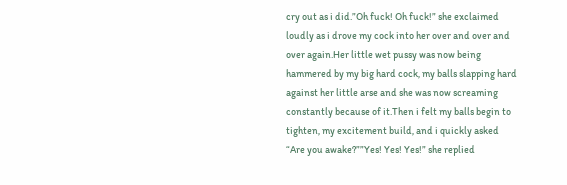cry out as i did.”Oh fuck! Oh fuck!” she exclaimed loudly as i drove my cock into her over and over and over again.Her little wet pussy was now being hammered by my big hard cock, my balls slapping hard against her little arse and she was now screaming constantly because of it.Then i felt my balls begin to tighten, my excitement build, and i quickly asked “Are you awake?””Yes! Yes! Yes!” she replied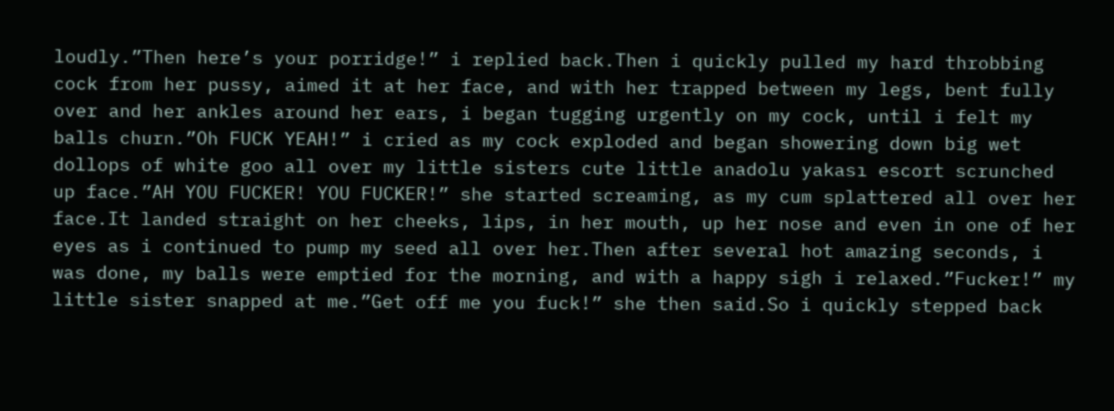loudly.”Then here’s your porridge!” i replied back.Then i quickly pulled my hard throbbing cock from her pussy, aimed it at her face, and with her trapped between my legs, bent fully over and her ankles around her ears, i began tugging urgently on my cock, until i felt my balls churn.”Oh FUCK YEAH!” i cried as my cock exploded and began showering down big wet dollops of white goo all over my little sisters cute little anadolu yakası escort scrunched up face.”AH YOU FUCKER! YOU FUCKER!” she started screaming, as my cum splattered all over her face.It landed straight on her cheeks, lips, in her mouth, up her nose and even in one of her eyes as i continued to pump my seed all over her.Then after several hot amazing seconds, i was done, my balls were emptied for the morning, and with a happy sigh i relaxed.”Fucker!” my little sister snapped at me.”Get off me you fuck!” she then said.So i quickly stepped back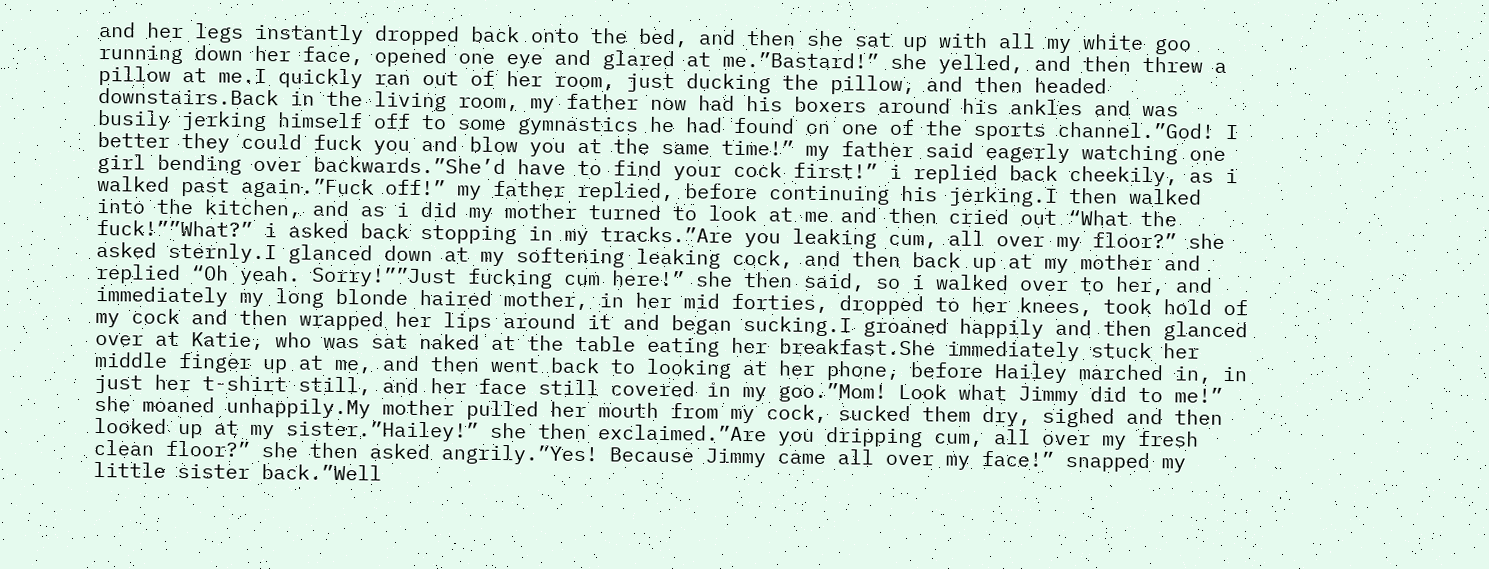and her legs instantly dropped back onto the bed, and then she sat up with all my white goo running down her face, opened one eye and glared at me.”Bastard!” she yelled, and then threw a pillow at me.I quickly ran out of her room, just ducking the pillow, and then headed downstairs.Back in the living room, my father now had his boxers around his ankles and was busily jerking himself off to some gymnastics he had found on one of the sports channel.”God! I better they could fuck you and blow you at the same time!” my father said eagerly watching one girl bending over backwards.”She’d have to find your cock first!” i replied back cheekily, as i walked past again.”Fuck off!” my father replied, before continuing his jerking.I then walked into the kitchen, and as i did my mother turned to look at me and then cried out “What the fuck!””What?” i asked back stopping in my tracks.”Are you leaking cum, all over my floor?” she asked sternly.I glanced down at my softening leaking cock, and then back up at my mother and replied “Oh yeah. Sorry!””Just fucking cum here!” she then said, so i walked over to her, and immediately my long blonde haired mother, in her mid forties, dropped to her knees, took hold of my cock and then wrapped her lips around it and began sucking.I groaned happily and then glanced over at Katie, who was sat naked at the table eating her breakfast.She immediately stuck her middle finger up at me, and then went back to looking at her phone, before Hailey marched in, in just her t-shirt still, and her face still covered in my goo.”Mom! Look what Jimmy did to me!” she moaned unhappily.My mother pulled her mouth from my cock, sucked them dry, sighed and then looked up at my sister.”Hailey!” she then exclaimed.”Are you dripping cum, all over my fresh clean floor?” she then asked angrily.”Yes! Because Jimmy came all over my face!” snapped my little sister back.”Well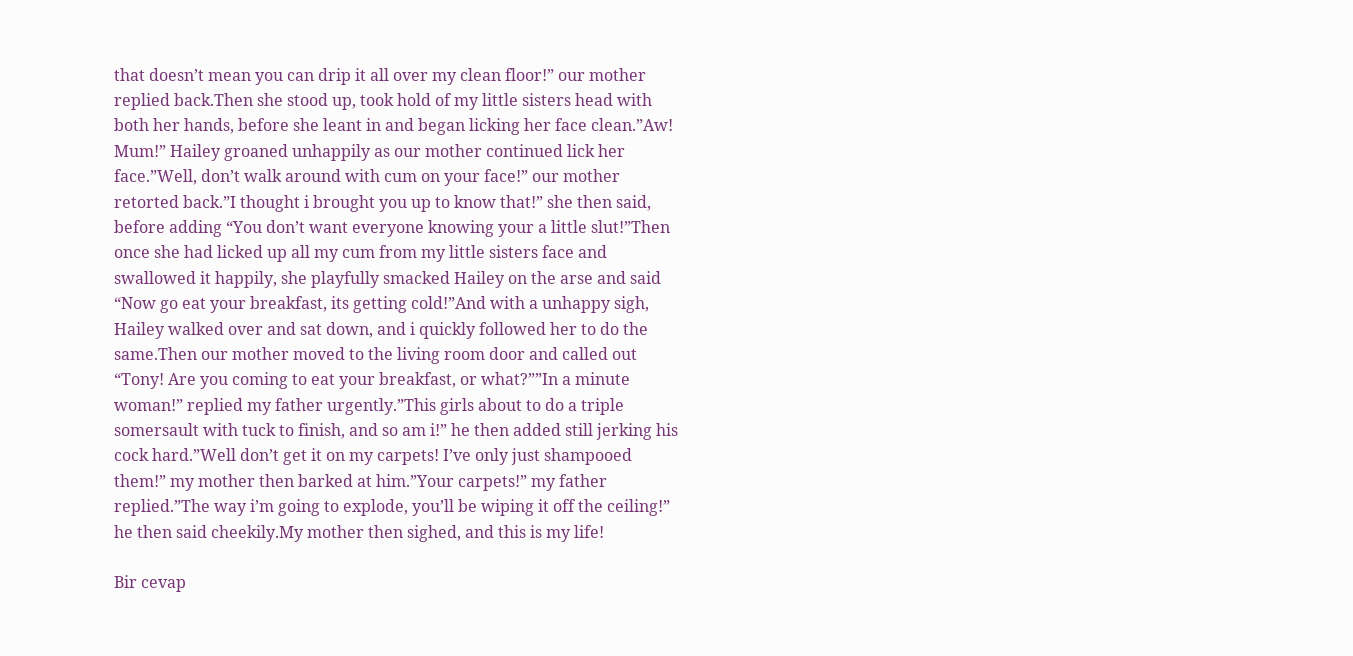that doesn’t mean you can drip it all over my clean floor!” our mother replied back.Then she stood up, took hold of my little sisters head with both her hands, before she leant in and began licking her face clean.”Aw! Mum!” Hailey groaned unhappily as our mother continued lick her face.”Well, don’t walk around with cum on your face!” our mother retorted back.”I thought i brought you up to know that!” she then said, before adding “You don’t want everyone knowing your a little slut!”Then once she had licked up all my cum from my little sisters face and swallowed it happily, she playfully smacked Hailey on the arse and said “Now go eat your breakfast, its getting cold!”And with a unhappy sigh, Hailey walked over and sat down, and i quickly followed her to do the same.Then our mother moved to the living room door and called out “Tony! Are you coming to eat your breakfast, or what?””In a minute woman!” replied my father urgently.”This girls about to do a triple somersault with tuck to finish, and so am i!” he then added still jerking his cock hard.”Well don’t get it on my carpets! I’ve only just shampooed them!” my mother then barked at him.”Your carpets!” my father replied.”The way i’m going to explode, you’ll be wiping it off the ceiling!” he then said cheekily.My mother then sighed, and this is my life!

Bir cevap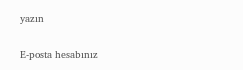yazın

E-posta hesabınız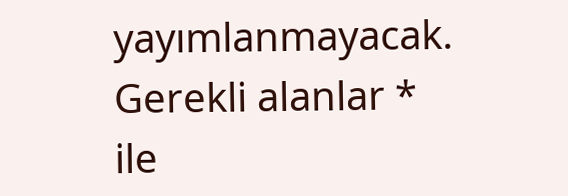yayımlanmayacak. Gerekli alanlar * ile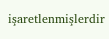işaretlenmişlerdir